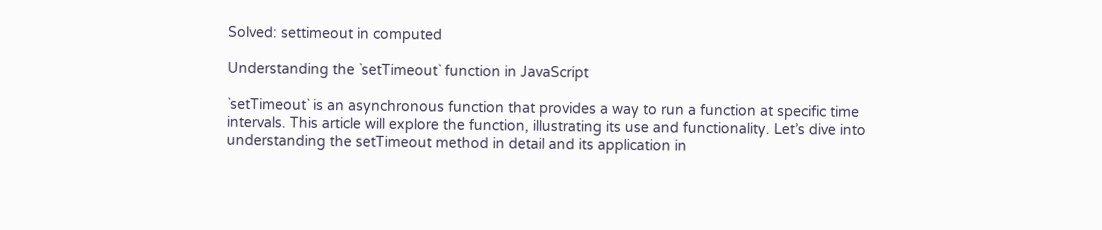Solved: settimeout in computed

Understanding the `setTimeout` function in JavaScript

`setTimeout` is an asynchronous function that provides a way to run a function at specific time intervals. This article will explore the function, illustrating its use and functionality. Let’s dive into understanding the setTimeout method in detail and its application in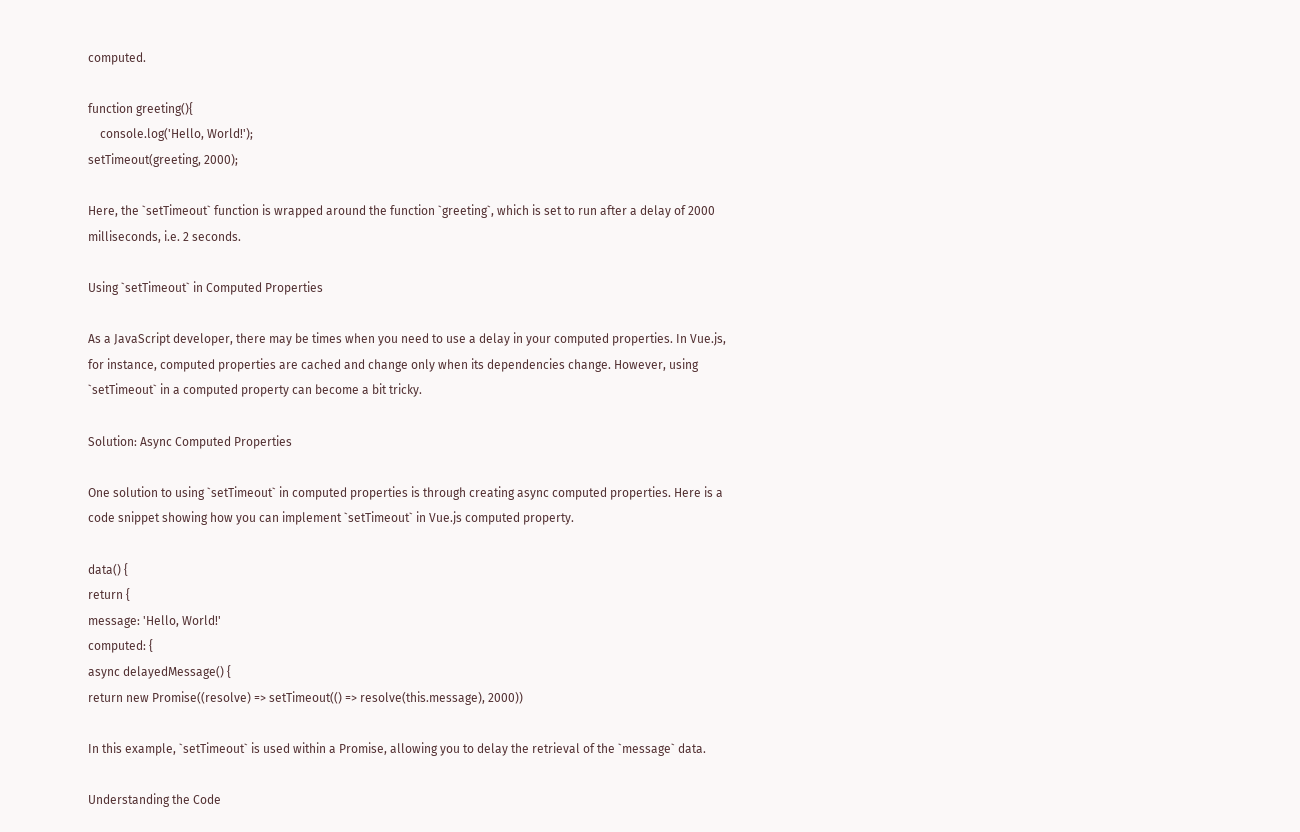computed.

function greeting(){
    console.log('Hello, World!');
setTimeout(greeting, 2000);

Here, the `setTimeout` function is wrapped around the function `greeting`, which is set to run after a delay of 2000 milliseconds, i.e. 2 seconds.

Using `setTimeout` in Computed Properties

As a JavaScript developer, there may be times when you need to use a delay in your computed properties. In Vue.js, for instance, computed properties are cached and change only when its dependencies change. However, using `setTimeout` in a computed property can become a bit tricky.

Solution: Async Computed Properties

One solution to using `setTimeout` in computed properties is through creating async computed properties. Here is a code snippet showing how you can implement `setTimeout` in Vue.js computed property.

data() {
return {
message: 'Hello, World!'
computed: {
async delayedMessage() {
return new Promise((resolve) => setTimeout(() => resolve(this.message), 2000))

In this example, `setTimeout` is used within a Promise, allowing you to delay the retrieval of the `message` data.

Understanding the Code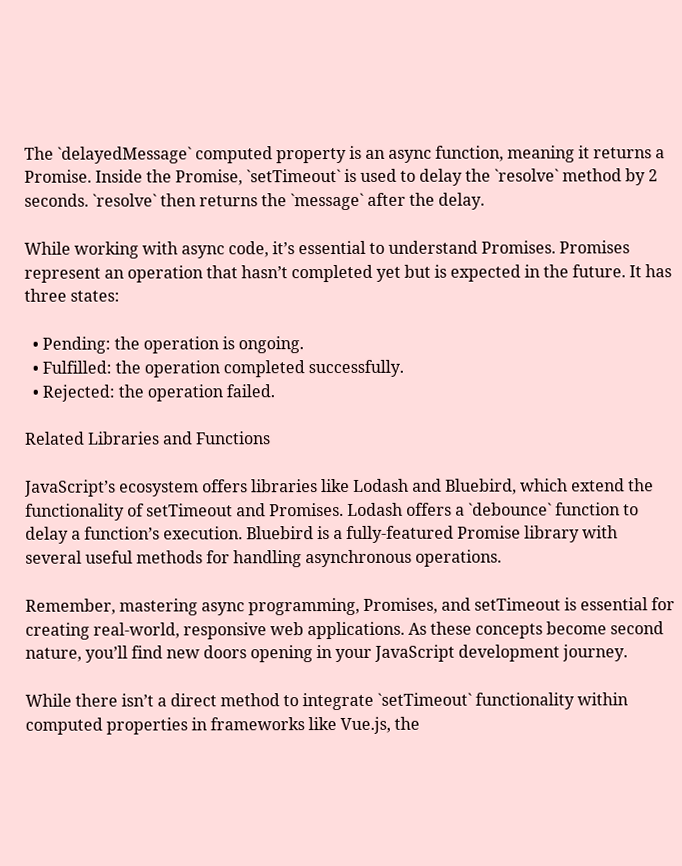The `delayedMessage` computed property is an async function, meaning it returns a Promise. Inside the Promise, `setTimeout` is used to delay the `resolve` method by 2 seconds. `resolve` then returns the `message` after the delay.

While working with async code, it’s essential to understand Promises. Promises represent an operation that hasn’t completed yet but is expected in the future. It has three states:

  • Pending: the operation is ongoing.
  • Fulfilled: the operation completed successfully.
  • Rejected: the operation failed.

Related Libraries and Functions

JavaScript’s ecosystem offers libraries like Lodash and Bluebird, which extend the functionality of setTimeout and Promises. Lodash offers a `debounce` function to delay a function’s execution. Bluebird is a fully-featured Promise library with several useful methods for handling asynchronous operations.

Remember, mastering async programming, Promises, and setTimeout is essential for creating real-world, responsive web applications. As these concepts become second nature, you’ll find new doors opening in your JavaScript development journey.

While there isn’t a direct method to integrate `setTimeout` functionality within computed properties in frameworks like Vue.js, the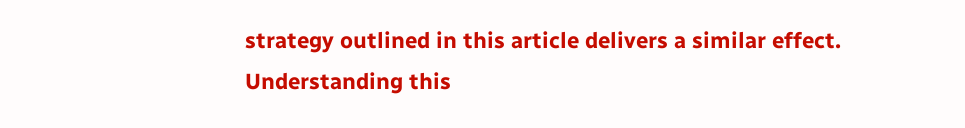strategy outlined in this article delivers a similar effect. Understanding this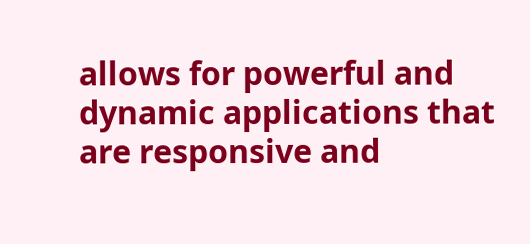allows for powerful and dynamic applications that are responsive and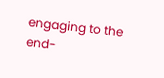engaging to the end-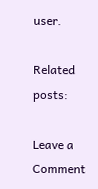user.

Related posts:

Leave a Comment